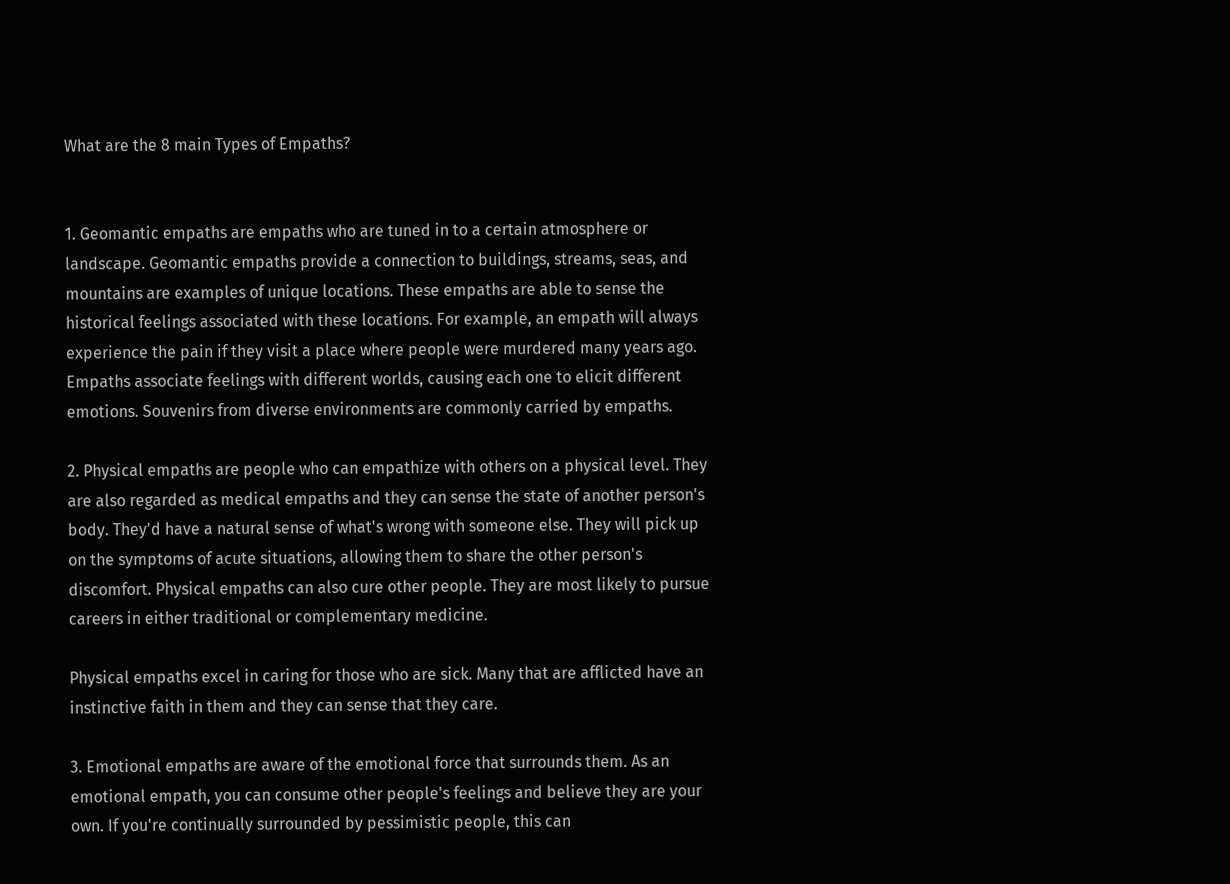What are the 8 main Types of Empaths?


1. Geomantic empaths are empaths who are tuned in to a certain atmosphere or landscape. Geomantic empaths provide a connection to buildings, streams, seas, and mountains are examples of unique locations. These empaths are able to sense the historical feelings associated with these locations. For example, an empath will always experience the pain if they visit a place where people were murdered many years ago. Empaths associate feelings with different worlds, causing each one to elicit different emotions. Souvenirs from diverse environments are commonly carried by empaths.

2. Physical empaths are people who can empathize with others on a physical level. They are also regarded as medical empaths and they can sense the state of another person's body. They'd have a natural sense of what's wrong with someone else. They will pick up on the symptoms of acute situations, allowing them to share the other person's discomfort. Physical empaths can also cure other people. They are most likely to pursue careers in either traditional or complementary medicine.

Physical empaths excel in caring for those who are sick. Many that are afflicted have an instinctive faith in them and they can sense that they care.

3. Emotional empaths are aware of the emotional force that surrounds them. As an emotional empath, you can consume other people's feelings and believe they are your own. If you're continually surrounded by pessimistic people, this can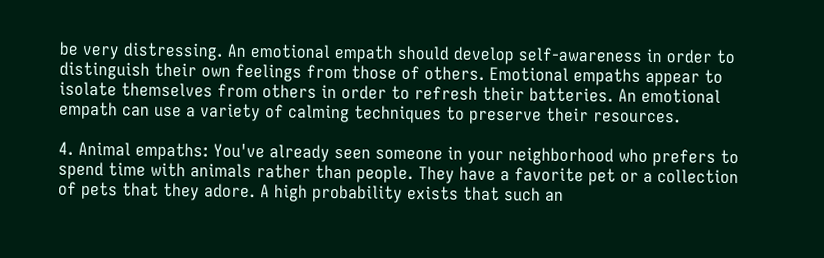be very distressing. An emotional empath should develop self-awareness in order to distinguish their own feelings from those of others. Emotional empaths appear to isolate themselves from others in order to refresh their batteries. An emotional empath can use a variety of calming techniques to preserve their resources.

4. Animal empaths: You've already seen someone in your neighborhood who prefers to spend time with animals rather than people. They have a favorite pet or a collection of pets that they adore. A high probability exists that such an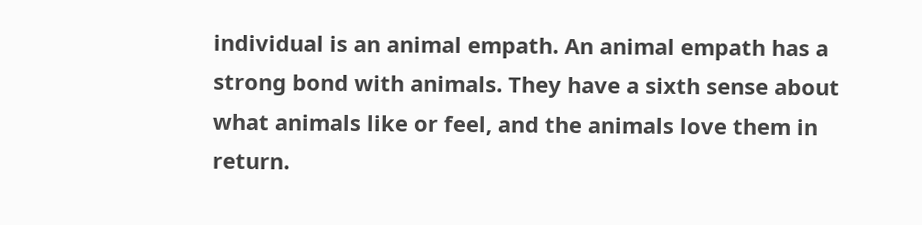individual is an animal empath. An animal empath has a strong bond with animals. They have a sixth sense about what animals like or feel, and the animals love them in return.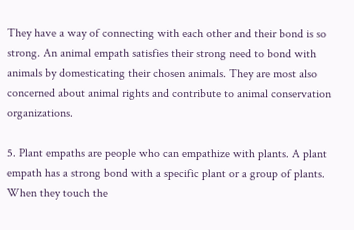They have a way of connecting with each other and their bond is so strong. An animal empath satisfies their strong need to bond with animals by domesticating their chosen animals. They are most also concerned about animal rights and contribute to animal conservation organizations.

5. Plant empaths are people who can empathize with plants. A plant empath has a strong bond with a specific plant or a group of plants. When they touch the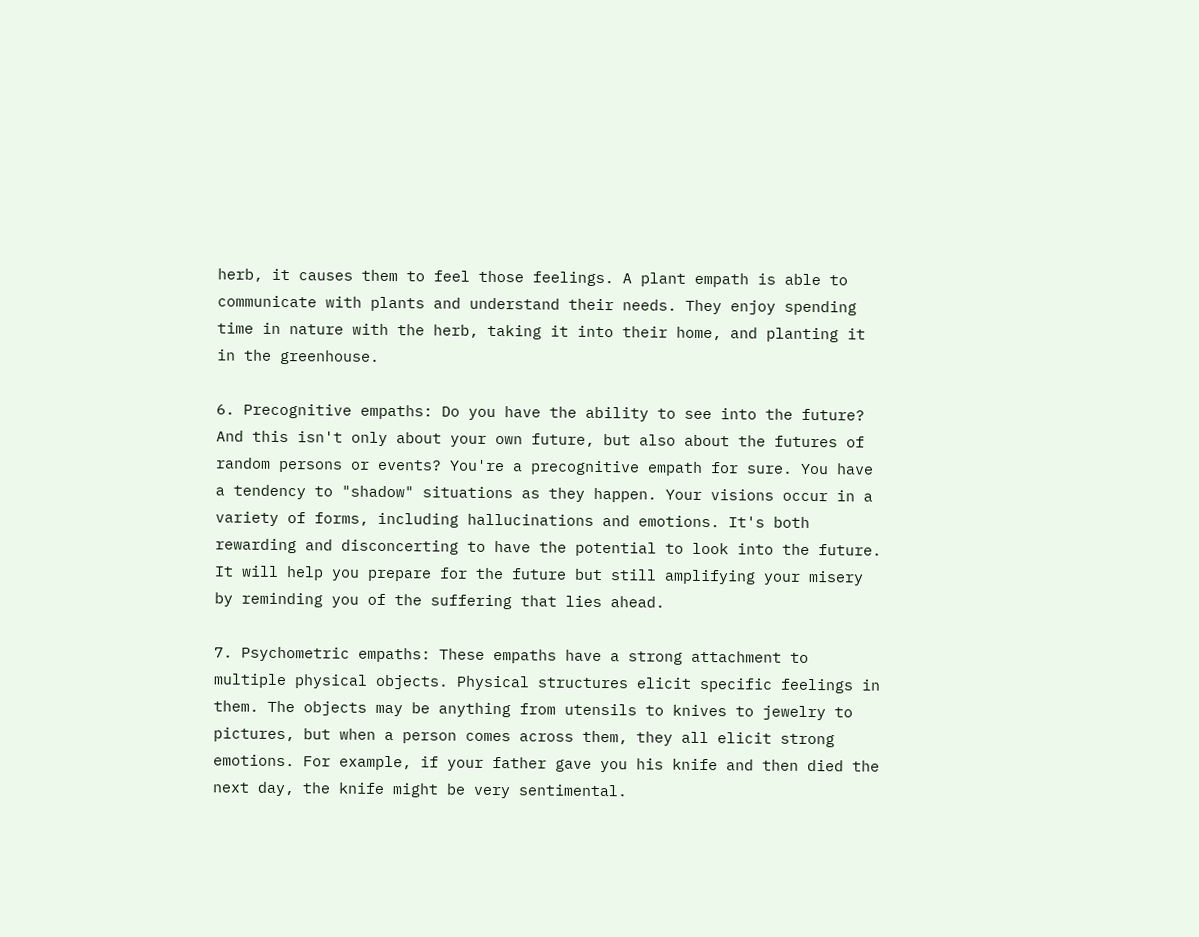herb, it causes them to feel those feelings. A plant empath is able to communicate with plants and understand their needs. They enjoy spending time in nature with the herb, taking it into their home, and planting it in the greenhouse.

6. Precognitive empaths: Do you have the ability to see into the future? And this isn't only about your own future, but also about the futures of random persons or events? You're a precognitive empath for sure. You have a tendency to "shadow" situations as they happen. Your visions occur in a variety of forms, including hallucinations and emotions. It's both rewarding and disconcerting to have the potential to look into the future. It will help you prepare for the future but still amplifying your misery by reminding you of the suffering that lies ahead.

7. Psychometric empaths: These empaths have a strong attachment to multiple physical objects. Physical structures elicit specific feelings in them. The objects may be anything from utensils to knives to jewelry to pictures, but when a person comes across them, they all elicit strong emotions. For example, if your father gave you his knife and then died the next day, the knife might be very sentimental.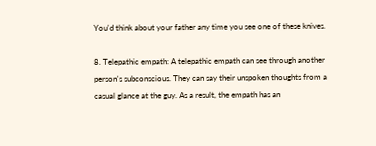You'd think about your father any time you see one of these knives.

8. Telepathic empath: A telepathic empath can see through another person's subconscious. They can say their unspoken thoughts from a casual glance at the guy. As a result, the empath has an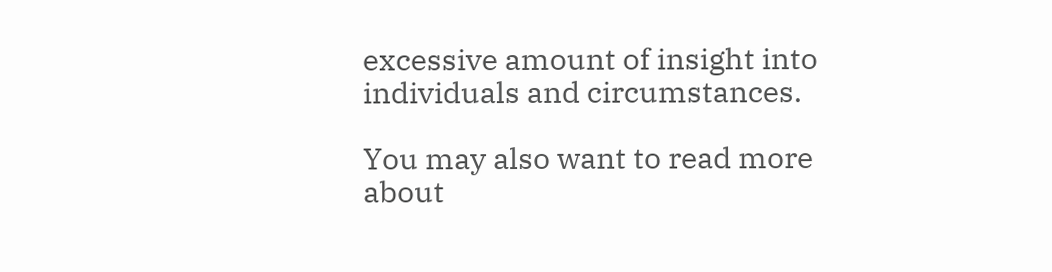excessive amount of insight into individuals and circumstances.

You may also want to read more about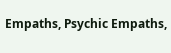Empaths, Psychic Empaths,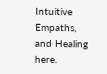Intuitive Empaths, and Healing here.